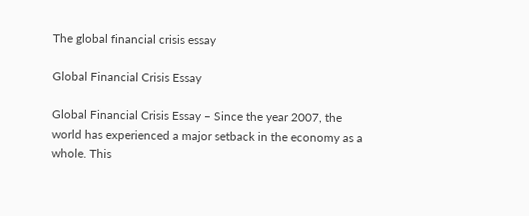The global financial crisis essay

Global Financial Crisis Essay

Global Financial Crisis Essay – Since the year 2007, the world has experienced a major setback in the economy as a whole. This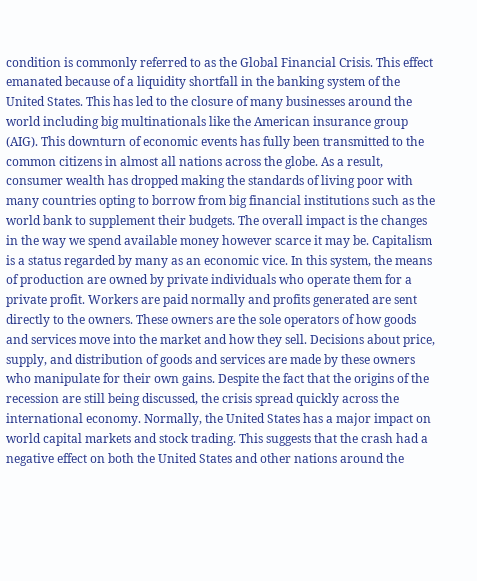condition is commonly referred to as the Global Financial Crisis. This effect emanated because of a liquidity shortfall in the banking system of the United States. This has led to the closure of many businesses around the world including big multinationals like the American insurance group (AIG). This downturn of economic events has fully been transmitted to the common citizens in almost all nations across the globe. As a result, consumer wealth has dropped making the standards of living poor with many countries opting to borrow from big financial institutions such as the world bank to supplement their budgets. The overall impact is the changes in the way we spend available money however scarce it may be. Capitalism is a status regarded by many as an economic vice. In this system, the means of production are owned by private individuals who operate them for a private profit. Workers are paid normally and profits generated are sent directly to the owners. These owners are the sole operators of how goods and services move into the market and how they sell. Decisions about price, supply, and distribution of goods and services are made by these owners who manipulate for their own gains. Despite the fact that the origins of the recession are still being discussed, the crisis spread quickly across the international economy. Normally, the United States has a major impact on world capital markets and stock trading. This suggests that the crash had a negative effect on both the United States and other nations around the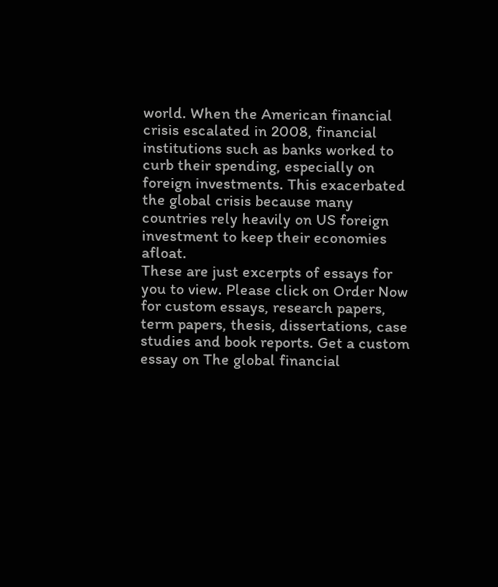world. When the American financial crisis escalated in 2008, financial institutions such as banks worked to curb their spending, especially on foreign investments. This exacerbated the global crisis because many countries rely heavily on US foreign investment to keep their economies afloat.
These are just excerpts of essays for you to view. Please click on Order Now for custom essays, research papers, term papers, thesis, dissertations, case studies and book reports. Get a custom essay on The global financial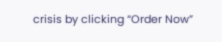crisis by clicking “Order Now”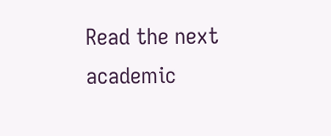Read the next academic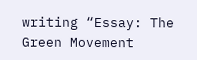writing “Essay: The Green Movement